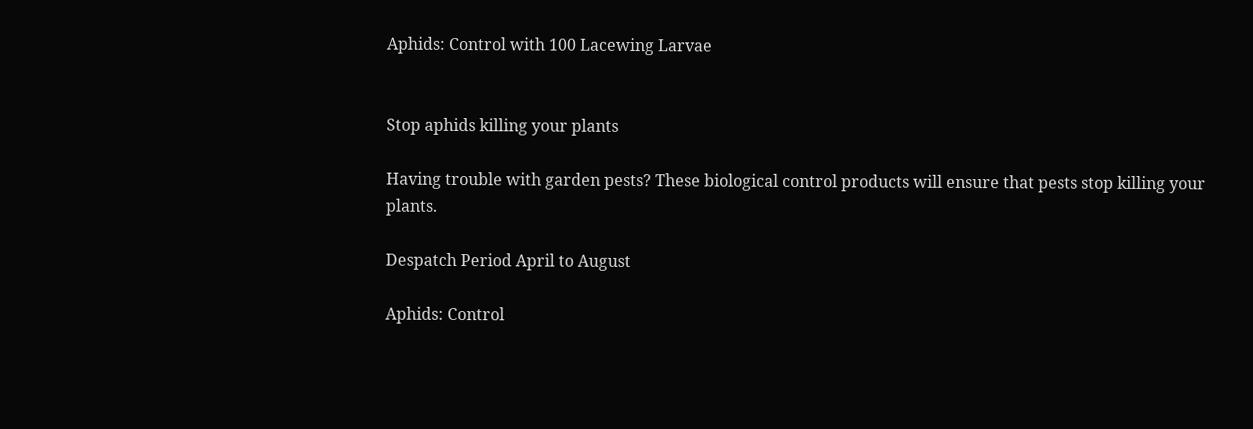Aphids: Control with 100 Lacewing Larvae


Stop aphids killing your plants

Having trouble with garden pests? These biological control products will ensure that pests stop killing your plants.

Despatch Period April to August

Aphids: Control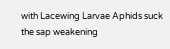with Lacewing Larvae Aphids suck the sap weakening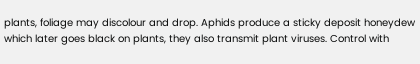plants, foliage may discolour and drop. Aphids produce a sticky deposit honeydew which later goes black on plants, they also transmit plant viruses. Control with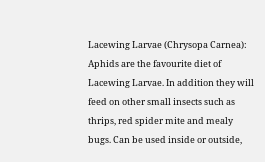Lacewing Larvae (Chrysopa Carnea): Aphids are the favourite diet of Lacewing Larvae. In addition they will feed on other small insects such as thrips, red spider mite and mealy bugs. Can be used inside or outside,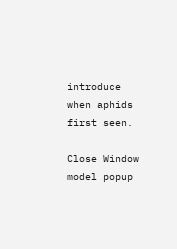introduce when aphids first seen.

Close Window
model popup